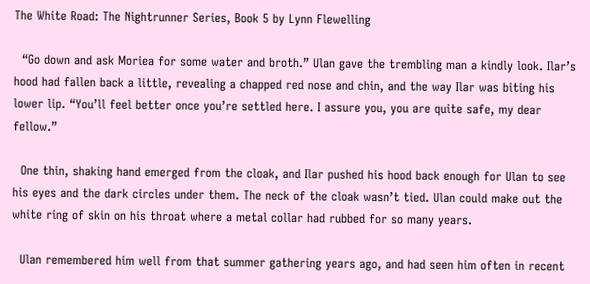The White Road: The Nightrunner Series, Book 5 by Lynn Flewelling

  “Go down and ask Moriea for some water and broth.” Ulan gave the trembling man a kindly look. Ilar’s hood had fallen back a little, revealing a chapped red nose and chin, and the way Ilar was biting his lower lip. “You’ll feel better once you’re settled here. I assure you, you are quite safe, my dear fellow.”

  One thin, shaking hand emerged from the cloak, and Ilar pushed his hood back enough for Ulan to see his eyes and the dark circles under them. The neck of the cloak wasn’t tied. Ulan could make out the white ring of skin on his throat where a metal collar had rubbed for so many years.

  Ulan remembered him well from that summer gathering years ago, and had seen him often in recent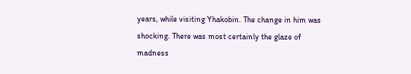years, while visiting Yhakobin. The change in him was shocking. There was most certainly the glaze of madness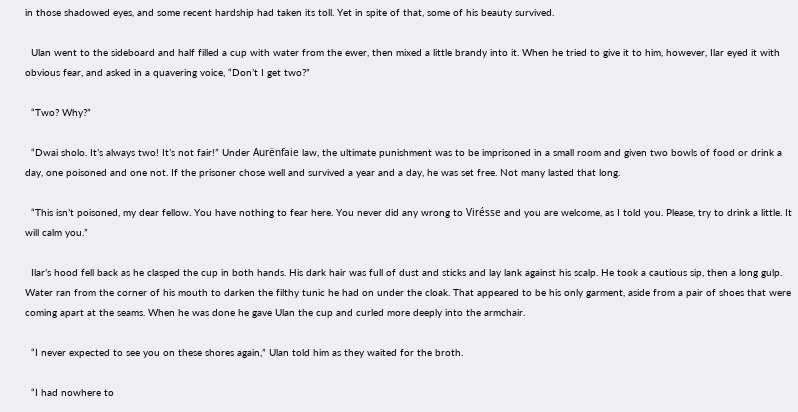in those shadowed eyes, and some recent hardship had taken its toll. Yet in spite of that, some of his beauty survived.

  Ulan went to the sideboard and half filled a cup with water from the ewer, then mixed a little brandy into it. When he tried to give it to him, however, Ilar eyed it with obvious fear, and asked in a quavering voice, “Don’t I get two?”

  “Two? Why?”

  “Dwai sholo. It’s always two! It’s not fair!” Under Aurënfaie law, the ultimate punishment was to be imprisoned in a small room and given two bowls of food or drink a day, one poisoned and one not. If the prisoner chose well and survived a year and a day, he was set free. Not many lasted that long.

  “This isn’t poisoned, my dear fellow. You have nothing to fear here. You never did any wrong to Virésse and you are welcome, as I told you. Please, try to drink a little. It will calm you.”

  Ilar’s hood fell back as he clasped the cup in both hands. His dark hair was full of dust and sticks and lay lank against his scalp. He took a cautious sip, then a long gulp. Water ran from the corner of his mouth to darken the filthy tunic he had on under the cloak. That appeared to be his only garment, aside from a pair of shoes that were coming apart at the seams. When he was done he gave Ulan the cup and curled more deeply into the armchair.

  “I never expected to see you on these shores again,” Ulan told him as they waited for the broth.

  “I had nowhere to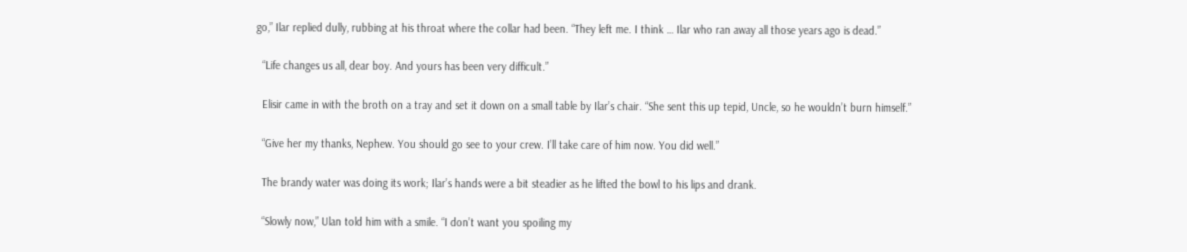go,” Ilar replied dully, rubbing at his throat where the collar had been. “They left me. I think … Ilar who ran away all those years ago is dead.”

  “Life changes us all, dear boy. And yours has been very difficult.”

  Elisir came in with the broth on a tray and set it down on a small table by Ilar’s chair. “She sent this up tepid, Uncle, so he wouldn’t burn himself.”

  “Give her my thanks, Nephew. You should go see to your crew. I’ll take care of him now. You did well.”

  The brandy water was doing its work; Ilar’s hands were a bit steadier as he lifted the bowl to his lips and drank.

  “Slowly now,” Ulan told him with a smile. “I don’t want you spoiling my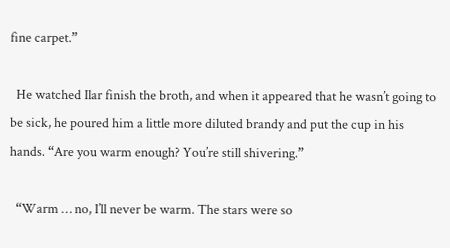fine carpet.”

  He watched Ilar finish the broth, and when it appeared that he wasn’t going to be sick, he poured him a little more diluted brandy and put the cup in his hands. “Are you warm enough? You’re still shivering.”

  “Warm … no, I’ll never be warm. The stars were so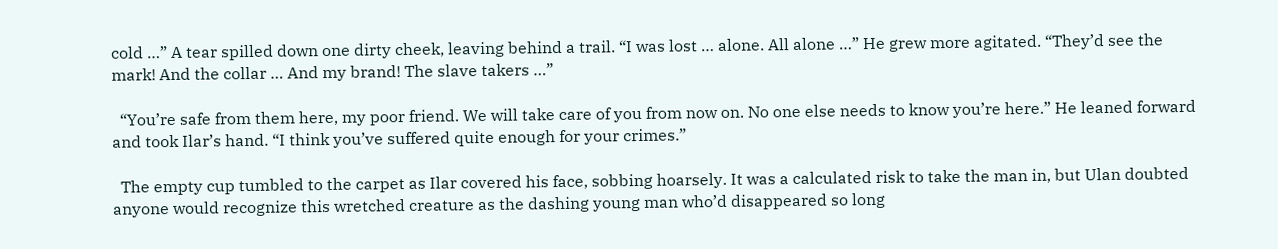cold …” A tear spilled down one dirty cheek, leaving behind a trail. “I was lost … alone. All alone …” He grew more agitated. “They’d see the mark! And the collar … And my brand! The slave takers …”

  “You’re safe from them here, my poor friend. We will take care of you from now on. No one else needs to know you’re here.” He leaned forward and took Ilar’s hand. “I think you’ve suffered quite enough for your crimes.”

  The empty cup tumbled to the carpet as Ilar covered his face, sobbing hoarsely. It was a calculated risk to take the man in, but Ulan doubted anyone would recognize this wretched creature as the dashing young man who’d disappeared so long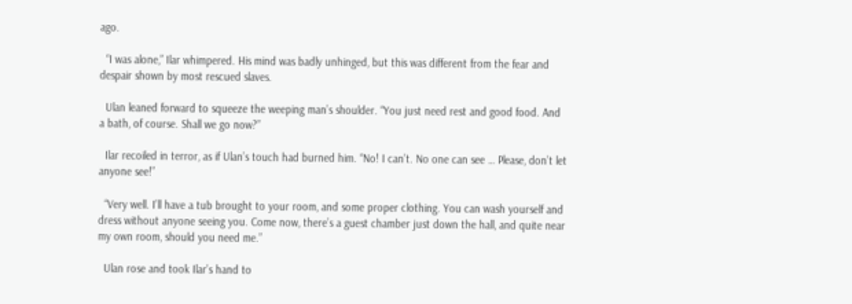ago.

  “I was alone,” Ilar whimpered. His mind was badly unhinged, but this was different from the fear and despair shown by most rescued slaves.

  Ulan leaned forward to squeeze the weeping man’s shoulder. “You just need rest and good food. And a bath, of course. Shall we go now?”

  Ilar recoiled in terror, as if Ulan’s touch had burned him. “No! I can’t. No one can see … Please, don’t let anyone see!”

  “Very well. I’ll have a tub brought to your room, and some proper clothing. You can wash yourself and dress without anyone seeing you. Come now, there’s a guest chamber just down the hall, and quite near my own room, should you need me.”

  Ulan rose and took Ilar’s hand to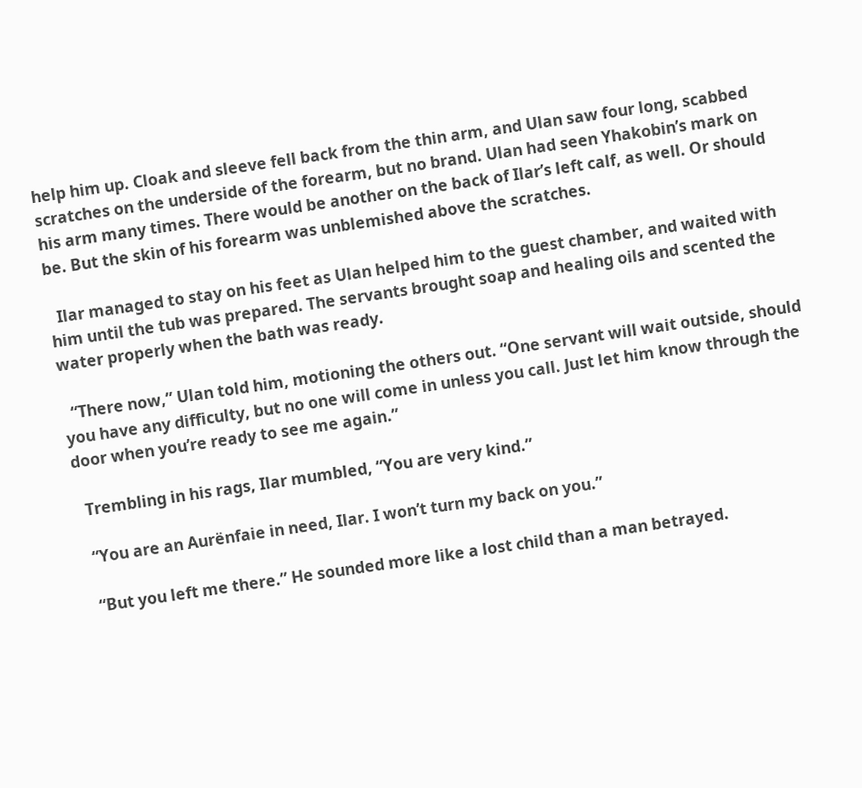help him up. Cloak and sleeve fell back from the thin arm, and Ulan saw four long, scabbed scratches on the underside of the forearm, but no brand. Ulan had seen Yhakobin’s mark on his arm many times. There would be another on the back of Ilar’s left calf, as well. Or should be. But the skin of his forearm was unblemished above the scratches.

  Ilar managed to stay on his feet as Ulan helped him to the guest chamber, and waited with him until the tub was prepared. The servants brought soap and healing oils and scented the water properly when the bath was ready.

  “There now,” Ulan told him, motioning the others out. “One servant will wait outside, should you have any difficulty, but no one will come in unless you call. Just let him know through the door when you’re ready to see me again.”

  Trembling in his rags, Ilar mumbled, “You are very kind.”

  “You are an Aurënfaie in need, Ilar. I won’t turn my back on you.”

  “But you left me there.” He sounded more like a lost child than a man betrayed.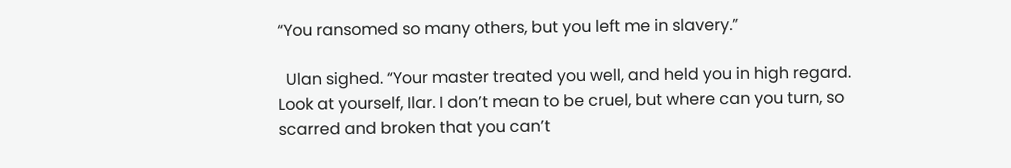“You ransomed so many others, but you left me in slavery.”

  Ulan sighed. “Your master treated you well, and held you in high regard. Look at yourself, Ilar. I don’t mean to be cruel, but where can you turn, so scarred and broken that you can’t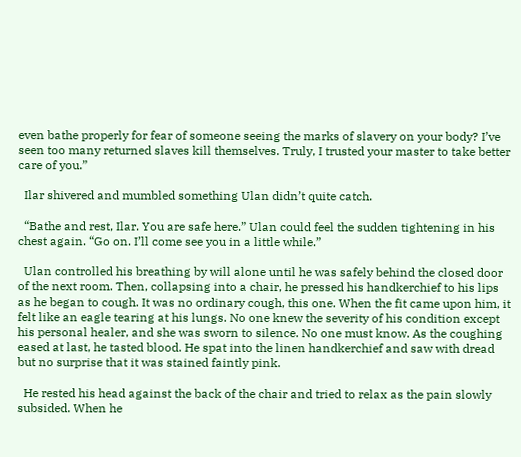even bathe properly for fear of someone seeing the marks of slavery on your body? I’ve seen too many returned slaves kill themselves. Truly, I trusted your master to take better care of you.”

  Ilar shivered and mumbled something Ulan didn’t quite catch.

  “Bathe and rest, Ilar. You are safe here.” Ulan could feel the sudden tightening in his chest again. “Go on. I’ll come see you in a little while.”

  Ulan controlled his breathing by will alone until he was safely behind the closed door of the next room. Then, collapsing into a chair, he pressed his handkerchief to his lips as he began to cough. It was no ordinary cough, this one. When the fit came upon him, it felt like an eagle tearing at his lungs. No one knew the severity of his condition except his personal healer, and she was sworn to silence. No one must know. As the coughing eased at last, he tasted blood. He spat into the linen handkerchief and saw with dread but no surprise that it was stained faintly pink.

  He rested his head against the back of the chair and tried to relax as the pain slowly subsided. When he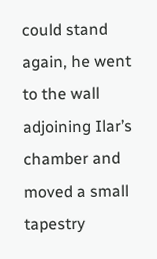could stand again, he went to the wall adjoining Ilar’s chamber and moved a small tapestry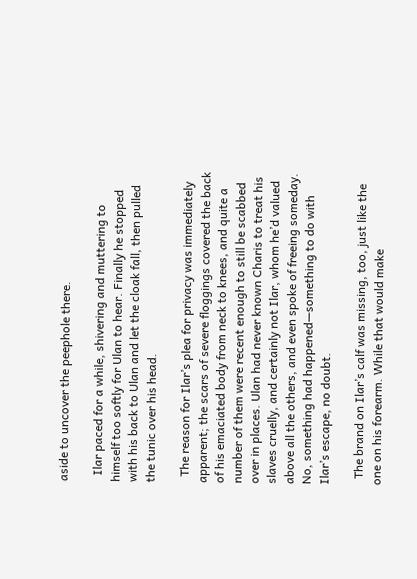aside to uncover the peephole there.

  Ilar paced for a while, shivering and muttering to himself too softly for Ulan to hear. Finally he stopped with his back to Ulan and let the cloak fall, then pulled the tunic over his head.

  The reason for Ilar’s plea for privacy was immediately apparent; the scars of severe floggings covered the back of his emaciated body from neck to knees, and quite a number of them were recent enough to still be scabbed over in places. Ulan had never known Charis to treat his slaves cruelly, and certainly not Ilar, whom he’d valued above all the others, and even spoke of freeing someday. No, something had happened—something to do with Ilar’s escape, no doubt.

  The brand on Ilar’s calf was missing, too, just like the one on his forearm. While that would make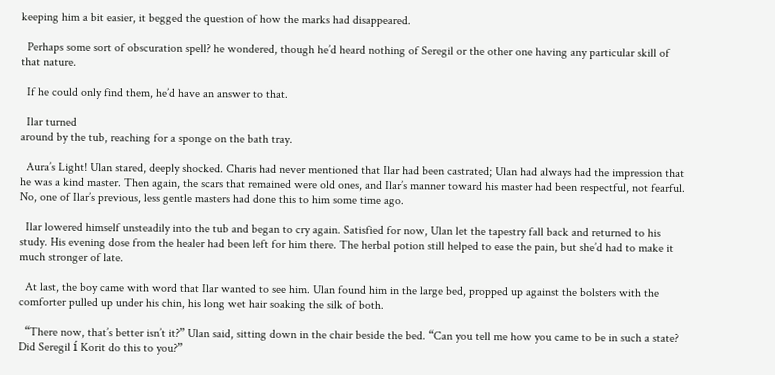keeping him a bit easier, it begged the question of how the marks had disappeared.

  Perhaps some sort of obscuration spell? he wondered, though he’d heard nothing of Seregil or the other one having any particular skill of that nature.

  If he could only find them, he’d have an answer to that.

  Ilar turned
around by the tub, reaching for a sponge on the bath tray.

  Aura’s Light! Ulan stared, deeply shocked. Charis had never mentioned that Ilar had been castrated; Ulan had always had the impression that he was a kind master. Then again, the scars that remained were old ones, and Ilar’s manner toward his master had been respectful, not fearful. No, one of Ilar’s previous, less gentle masters had done this to him some time ago.

  Ilar lowered himself unsteadily into the tub and began to cry again. Satisfied for now, Ulan let the tapestry fall back and returned to his study. His evening dose from the healer had been left for him there. The herbal potion still helped to ease the pain, but she’d had to make it much stronger of late.

  At last, the boy came with word that Ilar wanted to see him. Ulan found him in the large bed, propped up against the bolsters with the comforter pulled up under his chin, his long wet hair soaking the silk of both.

  “There now, that’s better isn’t it?” Ulan said, sitting down in the chair beside the bed. “Can you tell me how you came to be in such a state? Did Seregil í Korit do this to you?”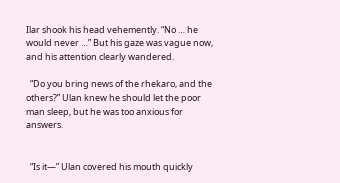Ilar shook his head vehemently. “No … he would never …” But his gaze was vague now, and his attention clearly wandered.

  “Do you bring news of the rhekaro, and the others?” Ulan knew he should let the poor man sleep, but he was too anxious for answers.


  “Is it—” Ulan covered his mouth quickly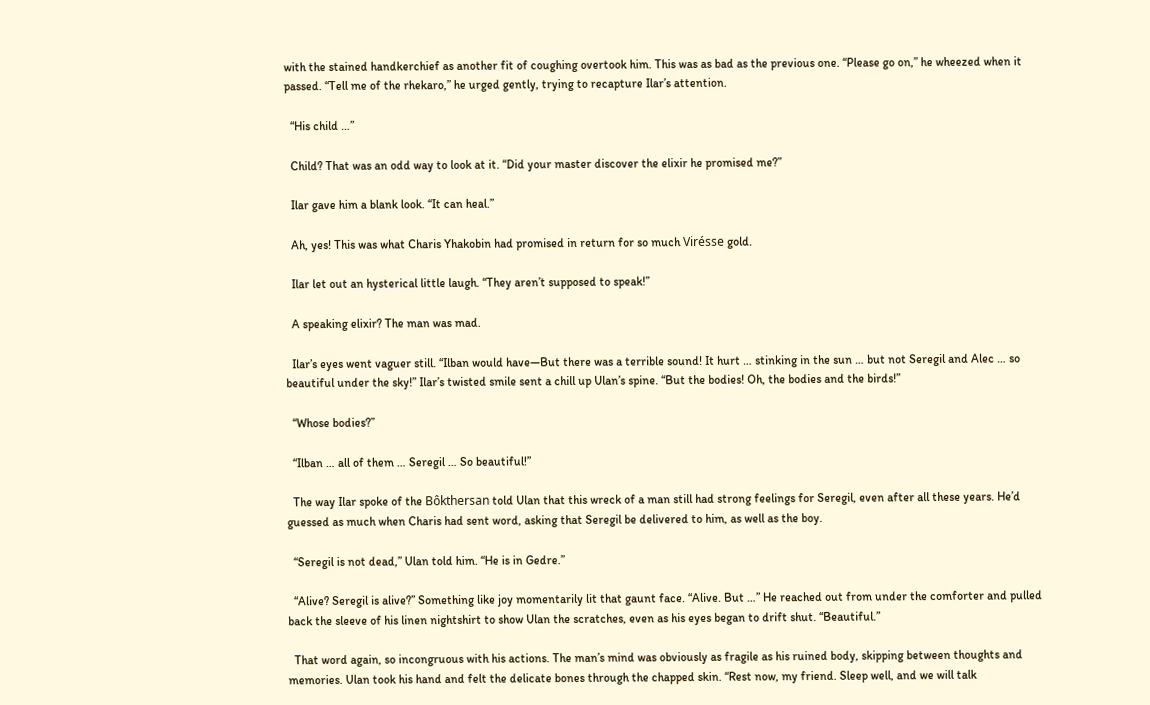with the stained handkerchief as another fit of coughing overtook him. This was as bad as the previous one. “Please go on,” he wheezed when it passed. “Tell me of the rhekaro,” he urged gently, trying to recapture Ilar’s attention.

  “His child …”

  Child? That was an odd way to look at it. “Did your master discover the elixir he promised me?”

  Ilar gave him a blank look. “It can heal.”

  Ah, yes! This was what Charis Yhakobin had promised in return for so much Virésse gold.

  Ilar let out an hysterical little laugh. “They aren’t supposed to speak!”

  A speaking elixir? The man was mad.

  Ilar’s eyes went vaguer still. “Ilban would have—But there was a terrible sound! It hurt … stinking in the sun … but not Seregil and Alec … so beautiful under the sky!” Ilar’s twisted smile sent a chill up Ulan’s spine. “But the bodies! Oh, the bodies and the birds!”

  “Whose bodies?”

  “Ilban … all of them … Seregil … So beautiful!”

  The way Ilar spoke of the Bôkthersan told Ulan that this wreck of a man still had strong feelings for Seregil, even after all these years. He’d guessed as much when Charis had sent word, asking that Seregil be delivered to him, as well as the boy.

  “Seregil is not dead,” Ulan told him. “He is in Gedre.”

  “Alive? Seregil is alive?” Something like joy momentarily lit that gaunt face. “Alive. But …” He reached out from under the comforter and pulled back the sleeve of his linen nightshirt to show Ulan the scratches, even as his eyes began to drift shut. “Beautiful.”

  That word again, so incongruous with his actions. The man’s mind was obviously as fragile as his ruined body, skipping between thoughts and memories. Ulan took his hand and felt the delicate bones through the chapped skin. “Rest now, my friend. Sleep well, and we will talk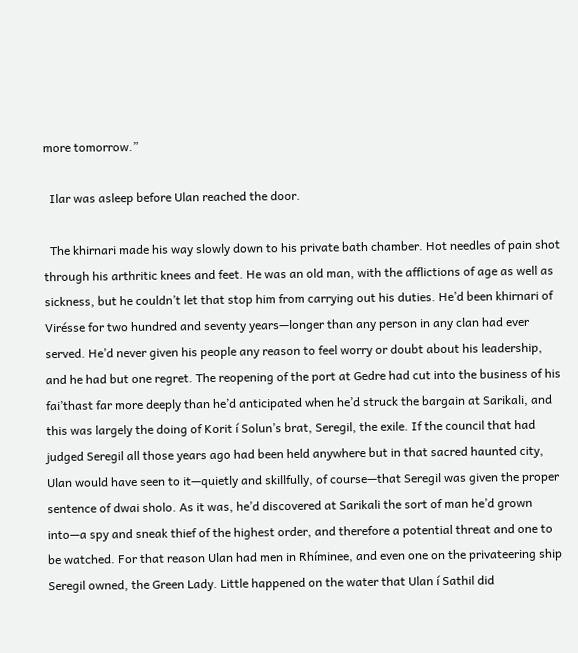more tomorrow.”

  Ilar was asleep before Ulan reached the door.

  The khirnari made his way slowly down to his private bath chamber. Hot needles of pain shot through his arthritic knees and feet. He was an old man, with the afflictions of age as well as sickness, but he couldn’t let that stop him from carrying out his duties. He’d been khirnari of Virésse for two hundred and seventy years—longer than any person in any clan had ever served. He’d never given his people any reason to feel worry or doubt about his leadership, and he had but one regret. The reopening of the port at Gedre had cut into the business of his fai’thast far more deeply than he’d anticipated when he’d struck the bargain at Sarikali, and this was largely the doing of Korit í Solun’s brat, Seregil, the exile. If the council that had judged Seregil all those years ago had been held anywhere but in that sacred haunted city, Ulan would have seen to it—quietly and skillfully, of course—that Seregil was given the proper sentence of dwai sholo. As it was, he’d discovered at Sarikali the sort of man he’d grown into—a spy and sneak thief of the highest order, and therefore a potential threat and one to be watched. For that reason Ulan had men in Rhíminee, and even one on the privateering ship Seregil owned, the Green Lady. Little happened on the water that Ulan í Sathil did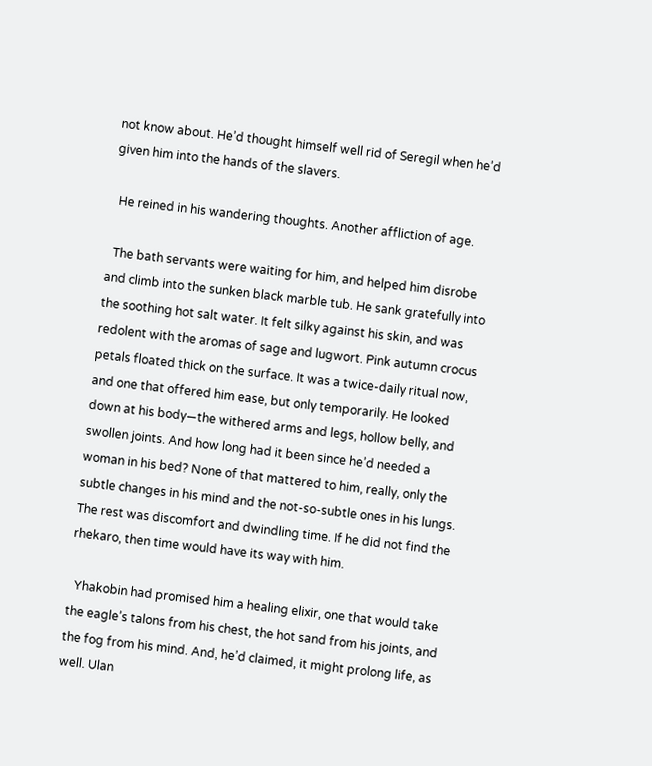not know about. He’d thought himself well rid of Seregil when he’d given him into the hands of the slavers.

  He reined in his wandering thoughts. Another affliction of age.

  The bath servants were waiting for him, and helped him disrobe and climb into the sunken black marble tub. He sank gratefully into the soothing hot salt water. It felt silky against his skin, and was redolent with the aromas of sage and lugwort. Pink autumn crocus petals floated thick on the surface. It was a twice-daily ritual now, and one that offered him ease, but only temporarily. He looked down at his body—the withered arms and legs, hollow belly, and swollen joints. And how long had it been since he’d needed a woman in his bed? None of that mattered to him, really, only the subtle changes in his mind and the not-so-subtle ones in his lungs. The rest was discomfort and dwindling time. If he did not find the rhekaro, then time would have its way with him.

  Yhakobin had promised him a healing elixir, one that would take the eagle’s talons from his chest, the hot sand from his joints, and the fog from his mind. And, he’d claimed, it might prolong life, as well. Ulan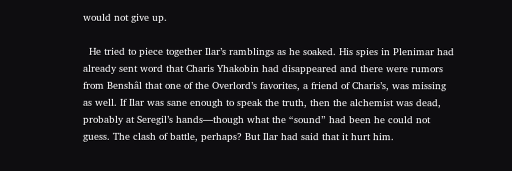would not give up.

  He tried to piece together Ilar’s ramblings as he soaked. His spies in Plenimar had already sent word that Charis Yhakobin had disappeared and there were rumors from Benshâl that one of the Overlord’s favorites, a friend of Charis’s, was missing as well. If Ilar was sane enough to speak the truth, then the alchemist was dead, probably at Seregil’s hands—though what the “sound” had been he could not guess. The clash of battle, perhaps? But Ilar had said that it hurt him.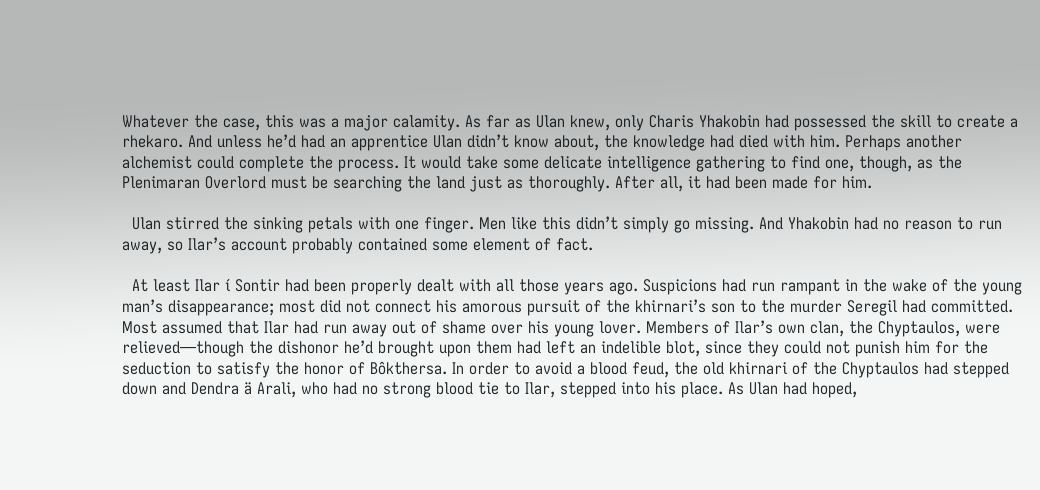Whatever the case, this was a major calamity. As far as Ulan knew, only Charis Yhakobin had possessed the skill to create a rhekaro. And unless he’d had an apprentice Ulan didn’t know about, the knowledge had died with him. Perhaps another alchemist could complete the process. It would take some delicate intelligence gathering to find one, though, as the Plenimaran Overlord must be searching the land just as thoroughly. After all, it had been made for him.

  Ulan stirred the sinking petals with one finger. Men like this didn’t simply go missing. And Yhakobin had no reason to run away, so Ilar’s account probably contained some element of fact.

  At least Ilar í Sontir had been properly dealt with all those years ago. Suspicions had run rampant in the wake of the young man’s disappearance; most did not connect his amorous pursuit of the khirnari’s son to the murder Seregil had committed. Most assumed that Ilar had run away out of shame over his young lover. Members of Ilar’s own clan, the Chyptaulos, were relieved—though the dishonor he’d brought upon them had left an indelible blot, since they could not punish him for the seduction to satisfy the honor of Bôkthersa. In order to avoid a blood feud, the old khirnari of the Chyptaulos had stepped down and Dendra ä Arali, who had no strong blood tie to Ilar, stepped into his place. As Ulan had hoped,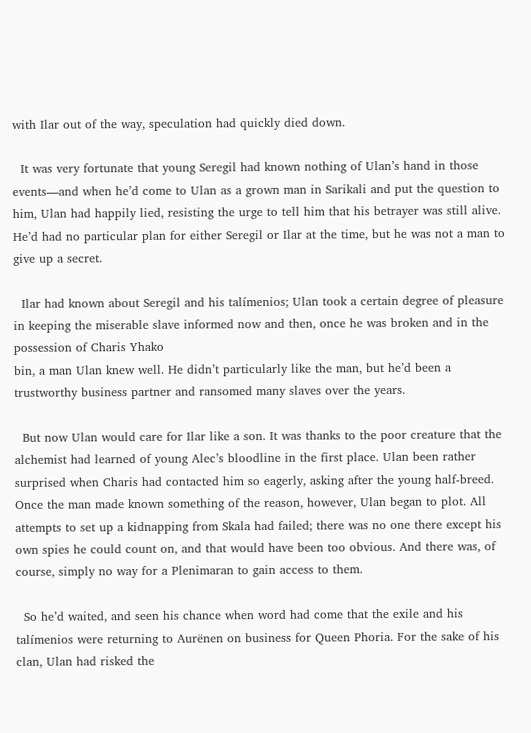with Ilar out of the way, speculation had quickly died down.

  It was very fortunate that young Seregil had known nothing of Ulan’s hand in those events—and when he’d come to Ulan as a grown man in Sarikali and put the question to him, Ulan had happily lied, resisting the urge to tell him that his betrayer was still alive. He’d had no particular plan for either Seregil or Ilar at the time, but he was not a man to give up a secret.

  Ilar had known about Seregil and his talímenios; Ulan took a certain degree of pleasure in keeping the miserable slave informed now and then, once he was broken and in the possession of Charis Yhako
bin, a man Ulan knew well. He didn’t particularly like the man, but he’d been a trustworthy business partner and ransomed many slaves over the years.

  But now Ulan would care for Ilar like a son. It was thanks to the poor creature that the alchemist had learned of young Alec’s bloodline in the first place. Ulan been rather surprised when Charis had contacted him so eagerly, asking after the young half-breed. Once the man made known something of the reason, however, Ulan began to plot. All attempts to set up a kidnapping from Skala had failed; there was no one there except his own spies he could count on, and that would have been too obvious. And there was, of course, simply no way for a Plenimaran to gain access to them.

  So he’d waited, and seen his chance when word had come that the exile and his talímenios were returning to Aurënen on business for Queen Phoria. For the sake of his clan, Ulan had risked the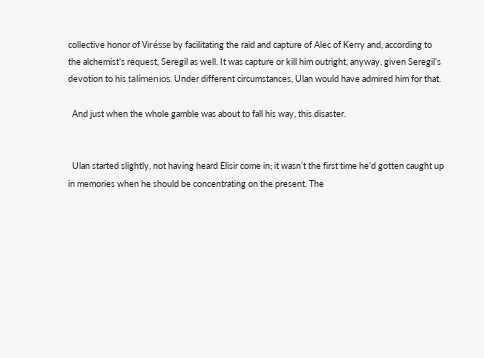collective honor of Virésse by facilitating the raid and capture of Alec of Kerry and, according to the alchemist’s request, Seregil as well. It was capture or kill him outright, anyway, given Seregil’s devotion to his talímenios. Under different circumstances, Ulan would have admired him for that.

  And just when the whole gamble was about to fall his way, this disaster.


  Ulan started slightly, not having heard Elisir come in; it wasn’t the first time he’d gotten caught up in memories when he should be concentrating on the present. The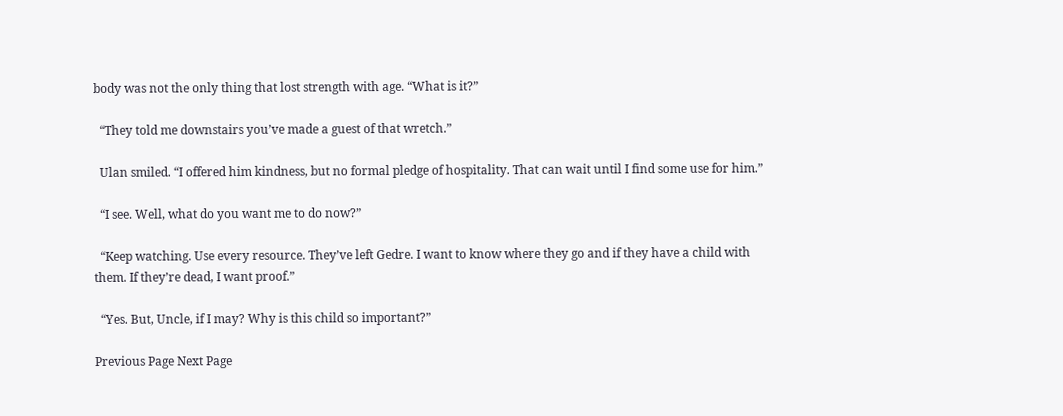body was not the only thing that lost strength with age. “What is it?”

  “They told me downstairs you’ve made a guest of that wretch.”

  Ulan smiled. “I offered him kindness, but no formal pledge of hospitality. That can wait until I find some use for him.”

  “I see. Well, what do you want me to do now?”

  “Keep watching. Use every resource. They’ve left Gedre. I want to know where they go and if they have a child with them. If they’re dead, I want proof.”

  “Yes. But, Uncle, if I may? Why is this child so important?”

Previous Page Next Page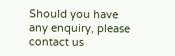Should you have any enquiry, please contact us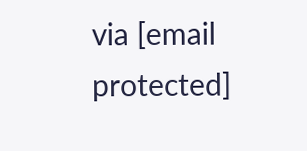via [email protected]